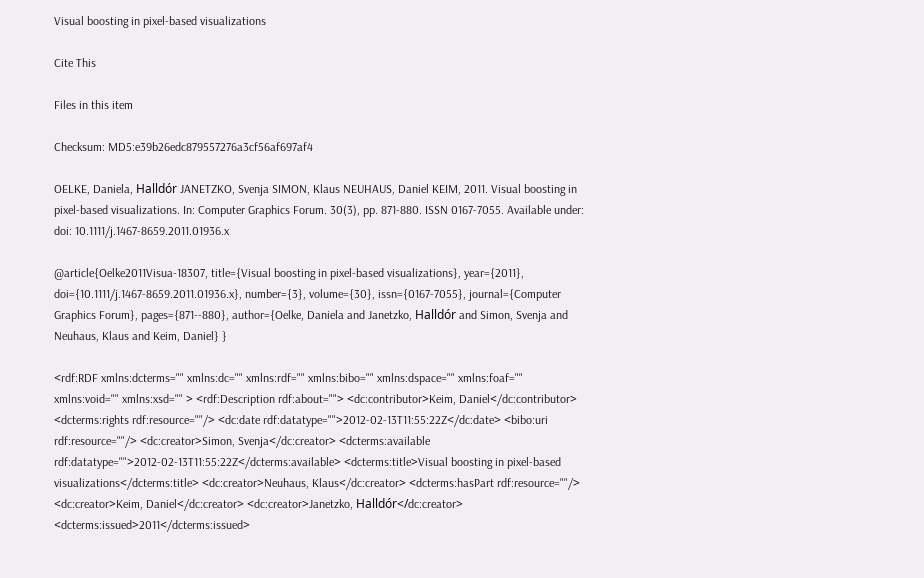Visual boosting in pixel-based visualizations

Cite This

Files in this item

Checksum: MD5:e39b26edc879557276a3cf56af697af4

OELKE, Daniela, Halldór JANETZKO, Svenja SIMON, Klaus NEUHAUS, Daniel KEIM, 2011. Visual boosting in pixel-based visualizations. In: Computer Graphics Forum. 30(3), pp. 871-880. ISSN 0167-7055. Available under: doi: 10.1111/j.1467-8659.2011.01936.x

@article{Oelke2011Visua-18307, title={Visual boosting in pixel-based visualizations}, year={2011}, doi={10.1111/j.1467-8659.2011.01936.x}, number={3}, volume={30}, issn={0167-7055}, journal={Computer Graphics Forum}, pages={871--880}, author={Oelke, Daniela and Janetzko, Halldór and Simon, Svenja and Neuhaus, Klaus and Keim, Daniel} }

<rdf:RDF xmlns:dcterms="" xmlns:dc="" xmlns:rdf="" xmlns:bibo="" xmlns:dspace="" xmlns:foaf="" xmlns:void="" xmlns:xsd="" > <rdf:Description rdf:about=""> <dc:contributor>Keim, Daniel</dc:contributor> <dcterms:rights rdf:resource=""/> <dc:date rdf:datatype="">2012-02-13T11:55:22Z</dc:date> <bibo:uri rdf:resource=""/> <dc:creator>Simon, Svenja</dc:creator> <dcterms:available rdf:datatype="">2012-02-13T11:55:22Z</dcterms:available> <dcterms:title>Visual boosting in pixel-based visualizations</dcterms:title> <dc:creator>Neuhaus, Klaus</dc:creator> <dcterms:hasPart rdf:resource=""/> <dc:creator>Keim, Daniel</dc:creator> <dc:creator>Janetzko, Halldór</dc:creator> <dcterms:issued>2011</dcterms:issued>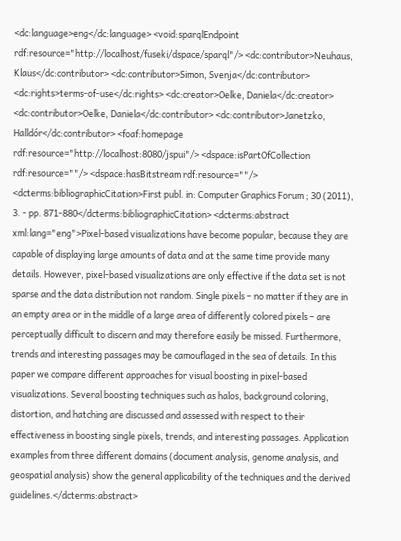<dc:language>eng</dc:language> <void:sparqlEndpoint rdf:resource="http://localhost/fuseki/dspace/sparql"/> <dc:contributor>Neuhaus, Klaus</dc:contributor> <dc:contributor>Simon, Svenja</dc:contributor> <dc:rights>terms-of-use</dc:rights> <dc:creator>Oelke, Daniela</dc:creator> <dc:contributor>Oelke, Daniela</dc:contributor> <dc:contributor>Janetzko, Halldór</dc:contributor> <foaf:homepage rdf:resource="http://localhost:8080/jspui"/> <dspace:isPartOfCollection rdf:resource=""/> <dspace:hasBitstream rdf:resource=""/> <dcterms:bibliographicCitation>First publ. in: Computer Graphics Forum ; 30 (2011), 3. - pp. 871-880</dcterms:bibliographicCitation> <dcterms:abstract xml:lang="eng">Pixel-based visualizations have become popular, because they are capable of displaying large amounts of data and at the same time provide many details. However, pixel-based visualizations are only effective if the data set is not sparse and the data distribution not random. Single pixels – no matter if they are in an empty area or in the middle of a large area of differently colored pixels – are perceptually difficult to discern and may therefore easily be missed. Furthermore, trends and interesting passages may be camouflaged in the sea of details. In this paper we compare different approaches for visual boosting in pixel-based visualizations. Several boosting techniques such as halos, background coloring, distortion, and hatching are discussed and assessed with respect to their effectiveness in boosting single pixels, trends, and interesting passages. Application examples from three different domains (document analysis, genome analysis, and geospatial analysis) show the general applicability of the techniques and the derived guidelines.</dcterms:abstract>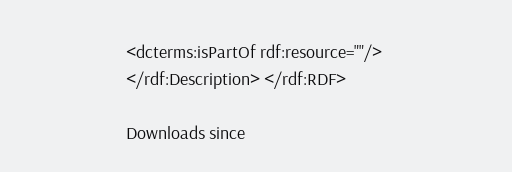<dcterms:isPartOf rdf:resource=""/> </rdf:Description> </rdf:RDF>

Downloads since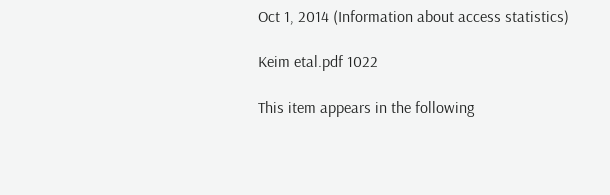Oct 1, 2014 (Information about access statistics)

Keim etal.pdf 1022

This item appears in the following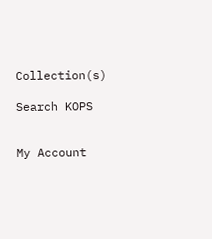Collection(s)

Search KOPS


My Account